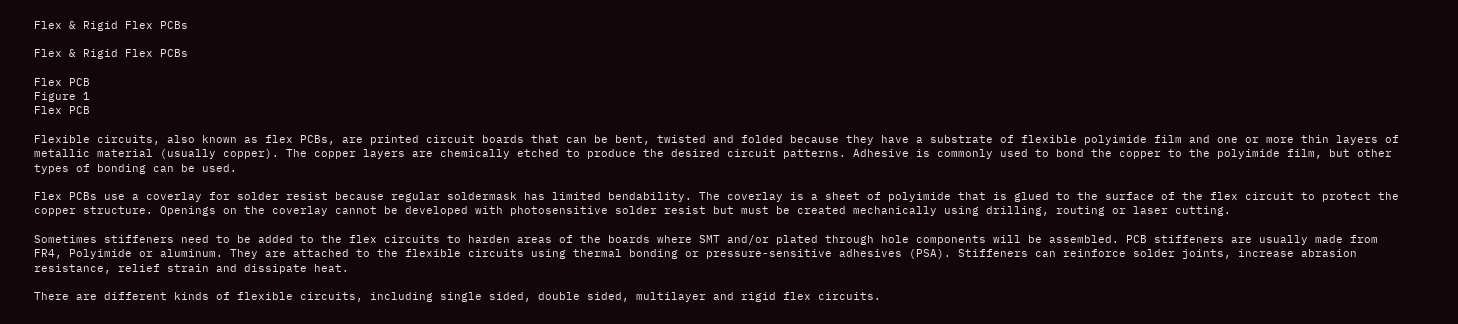Flex & Rigid Flex PCBs

Flex & Rigid Flex PCBs

Flex PCB
Figure 1
Flex PCB

Flexible circuits, also known as flex PCBs, are printed circuit boards that can be bent, twisted and folded because they have a substrate of flexible polyimide film and one or more thin layers of metallic material (usually copper). The copper layers are chemically etched to produce the desired circuit patterns. Adhesive is commonly used to bond the copper to the polyimide film, but other types of bonding can be used.

Flex PCBs use a coverlay for solder resist because regular soldermask has limited bendability. The coverlay is a sheet of polyimide that is glued to the surface of the flex circuit to protect the copper structure. Openings on the coverlay cannot be developed with photosensitive solder resist but must be created mechanically using drilling, routing or laser cutting.

Sometimes stiffeners need to be added to the flex circuits to harden areas of the boards where SMT and/or plated through hole components will be assembled. PCB stiffeners are usually made from FR4, Polyimide or aluminum. They are attached to the flexible circuits using thermal bonding or pressure-sensitive adhesives (PSA). Stiffeners can reinforce solder joints, increase abrasion resistance, relief strain and dissipate heat.

There are different kinds of flexible circuits, including single sided, double sided, multilayer and rigid flex circuits.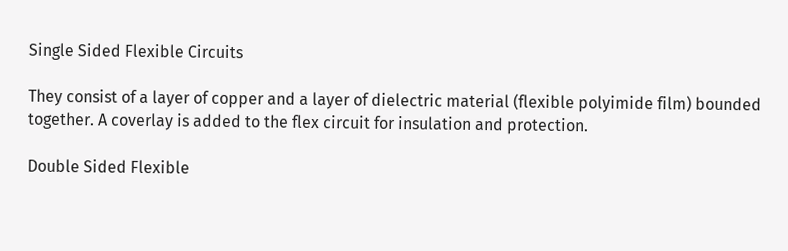Single Sided Flexible Circuits

They consist of a layer of copper and a layer of dielectric material (flexible polyimide film) bounded together. A coverlay is added to the flex circuit for insulation and protection.

Double Sided Flexible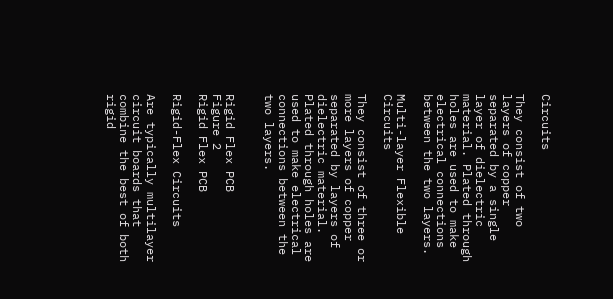Circuits

They consist of two layers of copper separated by a single layer of dielectric material. Plated through holes are used to make electrical connections between the two layers.

Multi-layer Flexible Circuits

They consist of three or more layers of copper separated by layers of dielectric material. Plated through holes are used to make electrical connections between the two layers.


Rigid Flex PCB
Figure 2
Rigid Flex PCB

Rigid-Flex Circuits

Are typically multilayer circuit boards that combine the best of both rigid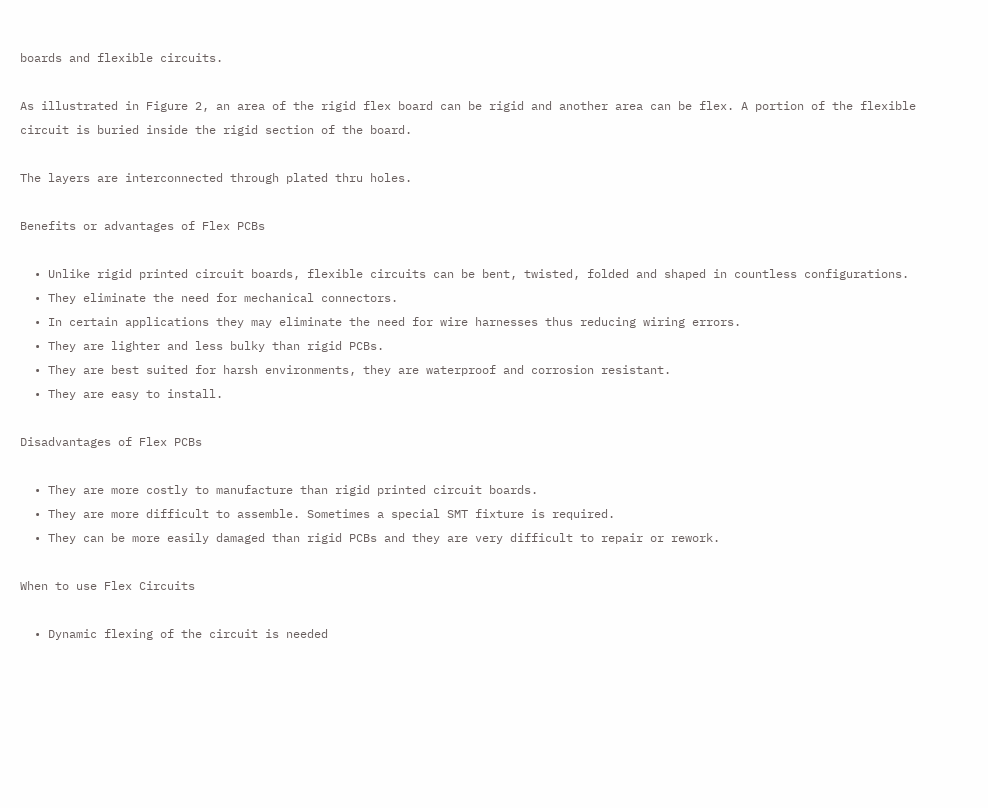boards and flexible circuits.

As illustrated in Figure 2, an area of the rigid flex board can be rigid and another area can be flex. A portion of the flexible circuit is buried inside the rigid section of the board.

The layers are interconnected through plated thru holes.

Benefits or advantages of Flex PCBs

  • Unlike rigid printed circuit boards, flexible circuits can be bent, twisted, folded and shaped in countless configurations.
  • They eliminate the need for mechanical connectors.
  • In certain applications they may eliminate the need for wire harnesses thus reducing wiring errors.
  • They are lighter and less bulky than rigid PCBs.
  • They are best suited for harsh environments, they are waterproof and corrosion resistant.
  • They are easy to install.

Disadvantages of Flex PCBs

  • They are more costly to manufacture than rigid printed circuit boards.
  • They are more difficult to assemble. Sometimes a special SMT fixture is required.
  • They can be more easily damaged than rigid PCBs and they are very difficult to repair or rework.

When to use Flex Circuits

  • Dynamic flexing of the circuit is needed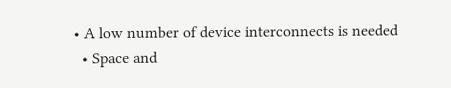• A low number of device interconnects is needed
  • Space and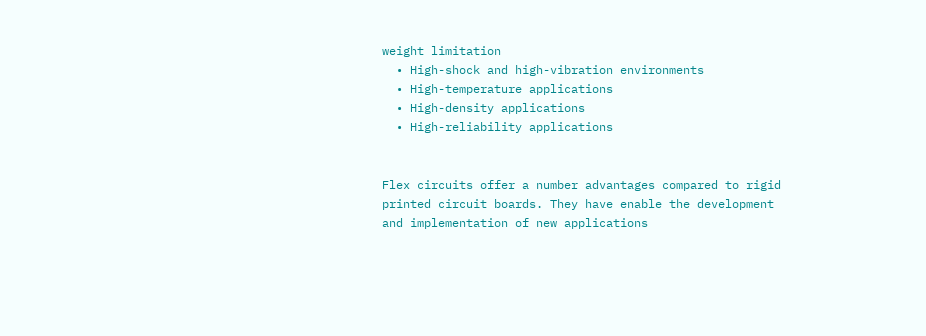weight limitation
  • High-shock and high-vibration environments
  • High-temperature applications
  • High-density applications
  • High-reliability applications


Flex circuits offer a number advantages compared to rigid printed circuit boards. They have enable the development and implementation of new applications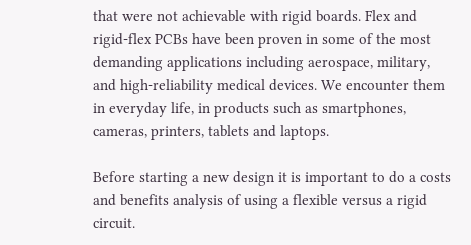that were not achievable with rigid boards. Flex and rigid-flex PCBs have been proven in some of the most demanding applications including aerospace, military, and high-reliability medical devices. We encounter them in everyday life, in products such as smartphones, cameras, printers, tablets and laptops.

Before starting a new design it is important to do a costs and benefits analysis of using a flexible versus a rigid circuit.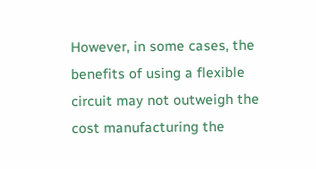However, in some cases, the benefits of using a flexible circuit may not outweigh the cost manufacturing the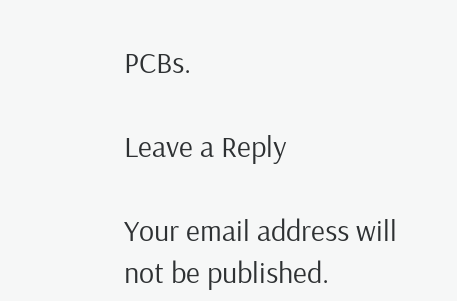PCBs.

Leave a Reply

Your email address will not be published.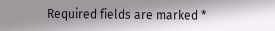Required fields are marked *